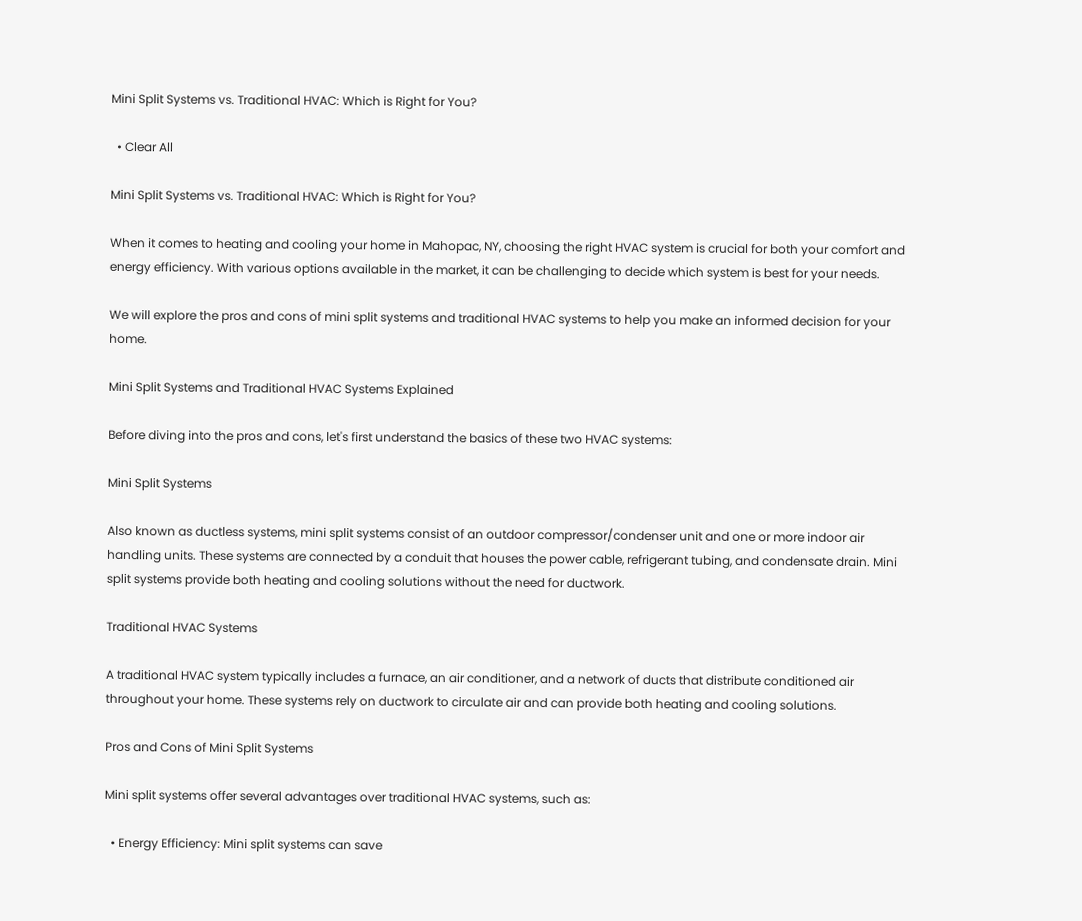Mini Split Systems vs. Traditional HVAC: Which is Right for You?

  • Clear All

Mini Split Systems vs. Traditional HVAC: Which is Right for You?

When it comes to heating and cooling your home in Mahopac, NY, choosing the right HVAC system is crucial for both your comfort and energy efficiency. With various options available in the market, it can be challenging to decide which system is best for your needs.

We will explore the pros and cons of mini split systems and traditional HVAC systems to help you make an informed decision for your home.

Mini Split Systems and Traditional HVAC Systems Explained

Before diving into the pros and cons, let's first understand the basics of these two HVAC systems:

Mini Split Systems

Also known as ductless systems, mini split systems consist of an outdoor compressor/condenser unit and one or more indoor air handling units. These systems are connected by a conduit that houses the power cable, refrigerant tubing, and condensate drain. Mini split systems provide both heating and cooling solutions without the need for ductwork.

Traditional HVAC Systems

A traditional HVAC system typically includes a furnace, an air conditioner, and a network of ducts that distribute conditioned air throughout your home. These systems rely on ductwork to circulate air and can provide both heating and cooling solutions.

Pros and Cons of Mini Split Systems

Mini split systems offer several advantages over traditional HVAC systems, such as:

  • Energy Efficiency: Mini split systems can save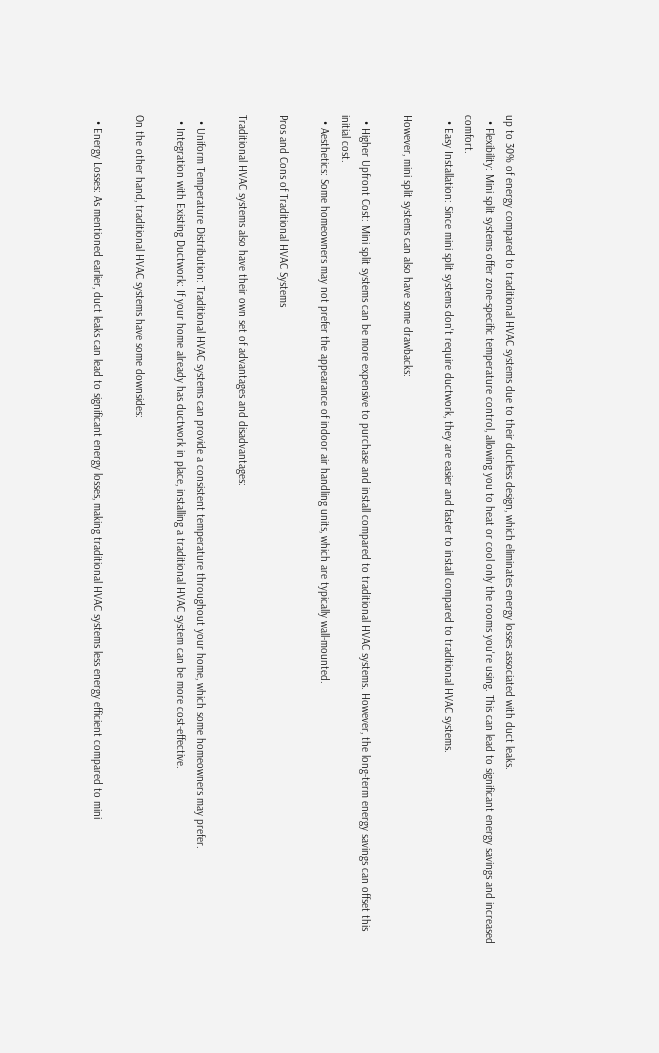up to 30% of energy compared to traditional HVAC systems due to their ductless design, which eliminates energy losses associated with duct leaks.
  • Flexibility: Mini split systems offer zone-specific temperature control, allowing you to heat or cool only the rooms you're using. This can lead to significant energy savings and increased comfort.
  • Easy Installation: Since mini split systems don't require ductwork, they are easier and faster to install compared to traditional HVAC systems.

However, mini split systems can also have some drawbacks:

  • Higher Upfront Cost: Mini split systems can be more expensive to purchase and install compared to traditional HVAC systems. However, the long-term energy savings can offset this initial cost.
  • Aesthetics: Some homeowners may not prefer the appearance of indoor air handling units, which are typically wall-mounted.

Pros and Cons of Traditional HVAC Systems

Traditional HVAC systems also have their own set of advantages and disadvantages:

  • Uniform Temperature Distribution: Traditional HVAC systems can provide a consistent temperature throughout your home, which some homeowners may prefer.
  • Integration with Existing Ductwork: If your home already has ductwork in place, installing a traditional HVAC system can be more cost-effective.

On the other hand, traditional HVAC systems have some downsides:

  • Energy Losses: As mentioned earlier, duct leaks can lead to significant energy losses, making traditional HVAC systems less energy efficient compared to mini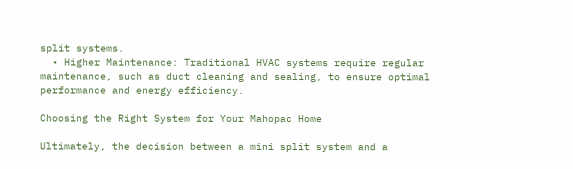split systems.
  • Higher Maintenance: Traditional HVAC systems require regular maintenance, such as duct cleaning and sealing, to ensure optimal performance and energy efficiency.

Choosing the Right System for Your Mahopac Home

Ultimately, the decision between a mini split system and a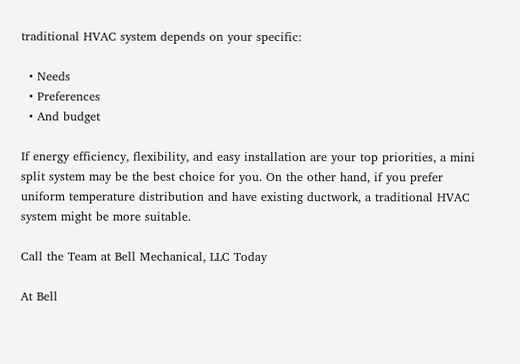traditional HVAC system depends on your specific:

  • Needs
  • Preferences
  • And budget

If energy efficiency, flexibility, and easy installation are your top priorities, a mini split system may be the best choice for you. On the other hand, if you prefer uniform temperature distribution and have existing ductwork, a traditional HVAC system might be more suitable.

Call the Team at Bell Mechanical, LLC Today

At Bell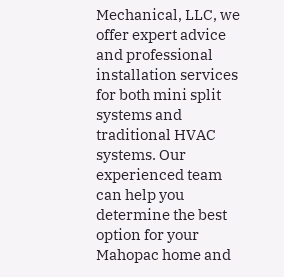Mechanical, LLC, we offer expert advice and professional installation services for both mini split systems and traditional HVAC systems. Our experienced team can help you determine the best option for your Mahopac home and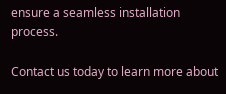ensure a seamless installation process.

Contact us today to learn more about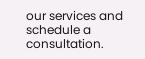our services and schedule a consultation.